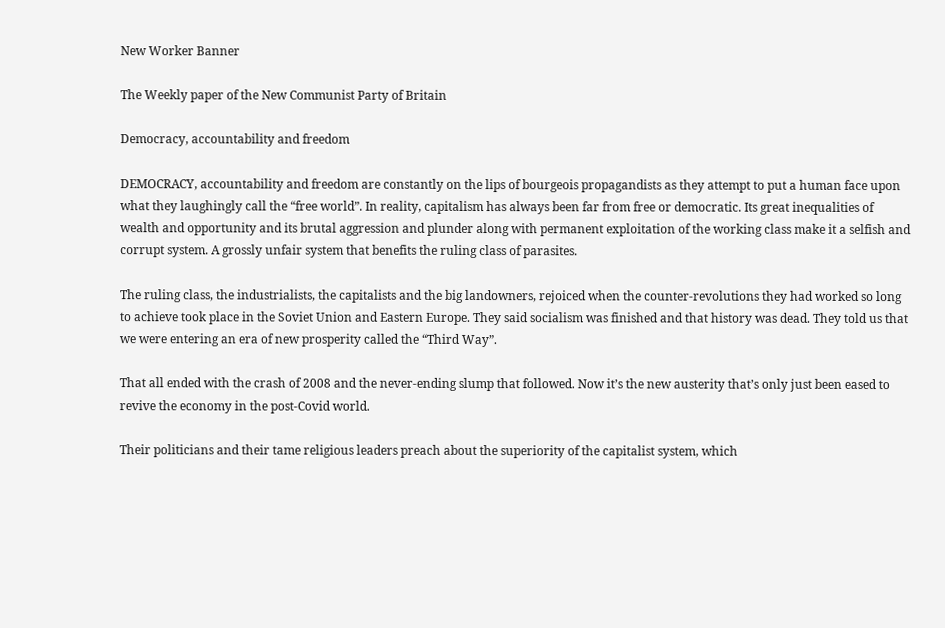New Worker Banner

The Weekly paper of the New Communist Party of Britain

Democracy, accountability and freedom

DEMOCRACY, accountability and freedom are constantly on the lips of bourgeois propagandists as they attempt to put a human face upon what they laughingly call the “free world”. In reality, capitalism has always been far from free or democratic. Its great inequalities of wealth and opportunity and its brutal aggression and plunder along with permanent exploitation of the working class make it a selfish and corrupt system. A grossly unfair system that benefits the ruling class of parasites.

The ruling class, the industrialists, the capitalists and the big landowners, rejoiced when the counter-revolutions they had worked so long to achieve took place in the Soviet Union and Eastern Europe. They said socialism was finished and that history was dead. They told us that we were entering an era of new prosperity called the “Third Way”.

That all ended with the crash of 2008 and the never-ending slump that followed. Now it’s the new austerity that’s only just been eased to revive the economy in the post-Covid world.

Their politicians and their tame religious leaders preach about the superiority of the capitalist system, which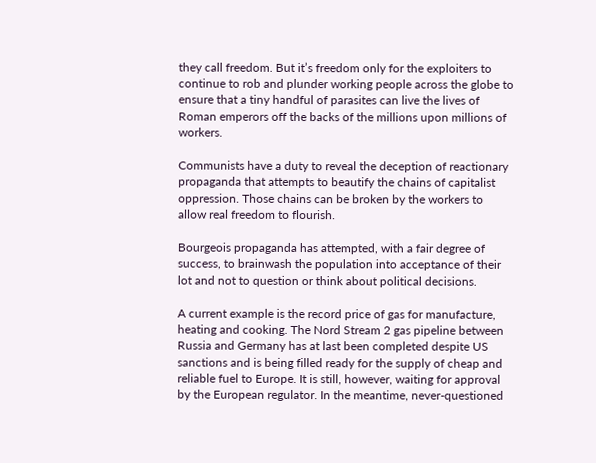they call freedom. But it’s freedom only for the exploiters to continue to rob and plunder working people across the globe to ensure that a tiny handful of parasites can live the lives of Roman emperors off the backs of the millions upon millions of workers.

Communists have a duty to reveal the deception of reactionary propaganda that attempts to beautify the chains of capitalist oppression. Those chains can be broken by the workers to allow real freedom to flourish.

Bourgeois propaganda has attempted, with a fair degree of success, to brainwash the population into acceptance of their lot and not to question or think about political decisions.

A current example is the record price of gas for manufacture, heating and cooking. The Nord Stream 2 gas pipeline between Russia and Germany has at last been completed despite US sanctions and is being filled ready for the supply of cheap and reliable fuel to Europe. It is still, however, waiting for approval by the European regulator. In the meantime, never-questioned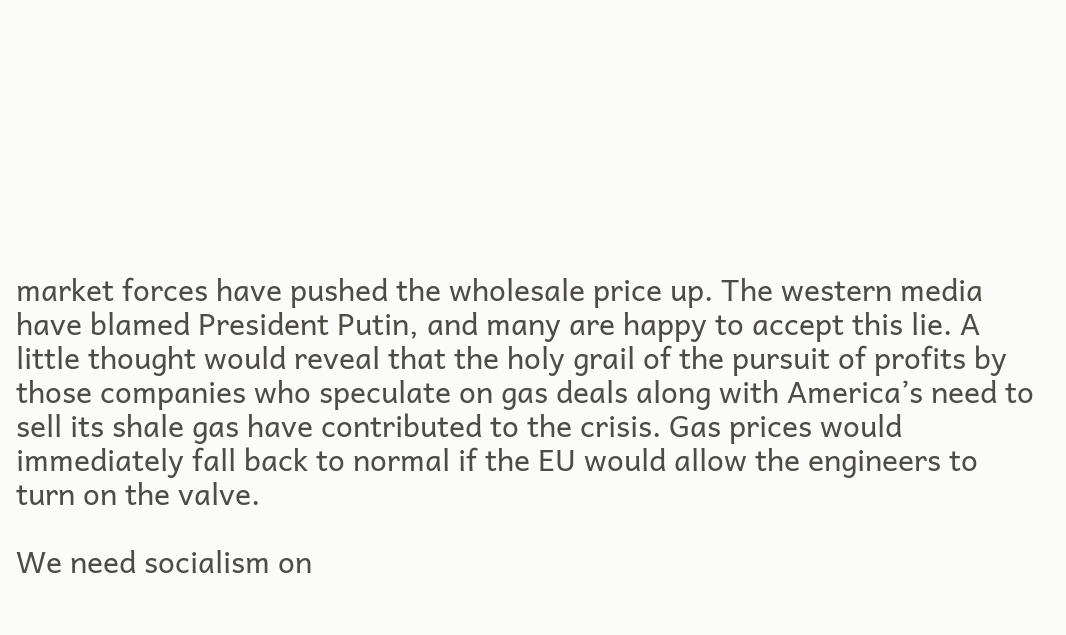market forces have pushed the wholesale price up. The western media have blamed President Putin, and many are happy to accept this lie. A little thought would reveal that the holy grail of the pursuit of profits by those companies who speculate on gas deals along with America’s need to sell its shale gas have contributed to the crisis. Gas prices would immediately fall back to normal if the EU would allow the engineers to turn on the valve.

We need socialism on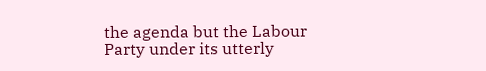the agenda but the Labour Party under its utterly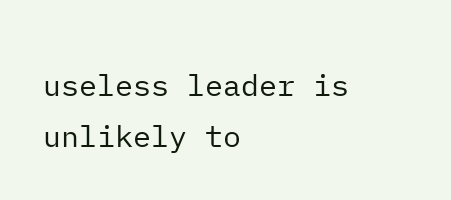useless leader is unlikely to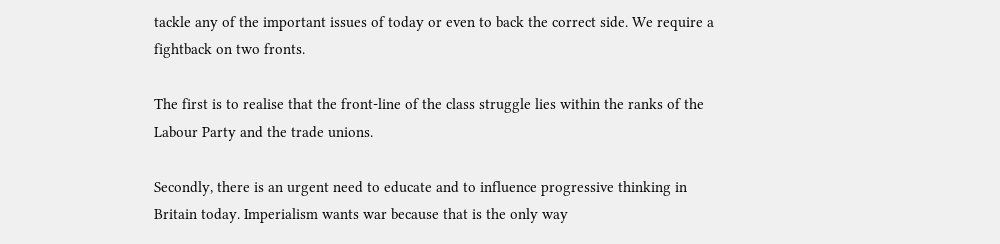tackle any of the important issues of today or even to back the correct side. We require a fightback on two fronts.

The first is to realise that the front-line of the class struggle lies within the ranks of the Labour Party and the trade unions.

Secondly, there is an urgent need to educate and to influence progressive thinking in Britain today. Imperialism wants war because that is the only way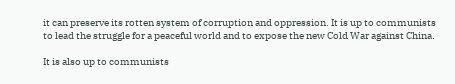it can preserve its rotten system of corruption and oppression. It is up to communists to lead the struggle for a peaceful world and to expose the new Cold War against China.

It is also up to communists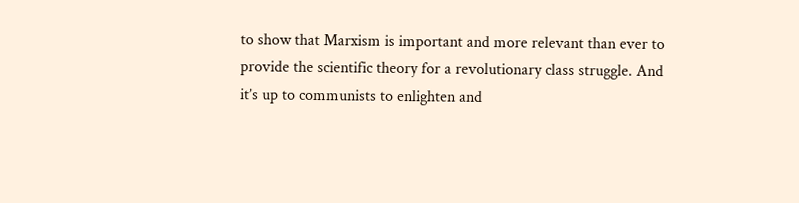to show that Marxism is important and more relevant than ever to provide the scientific theory for a revolutionary class struggle. And it’s up to communists to enlighten and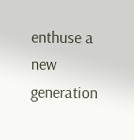enthuse a new generation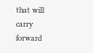that will carry forward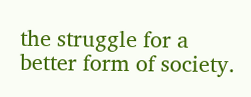the struggle for a better form of society.